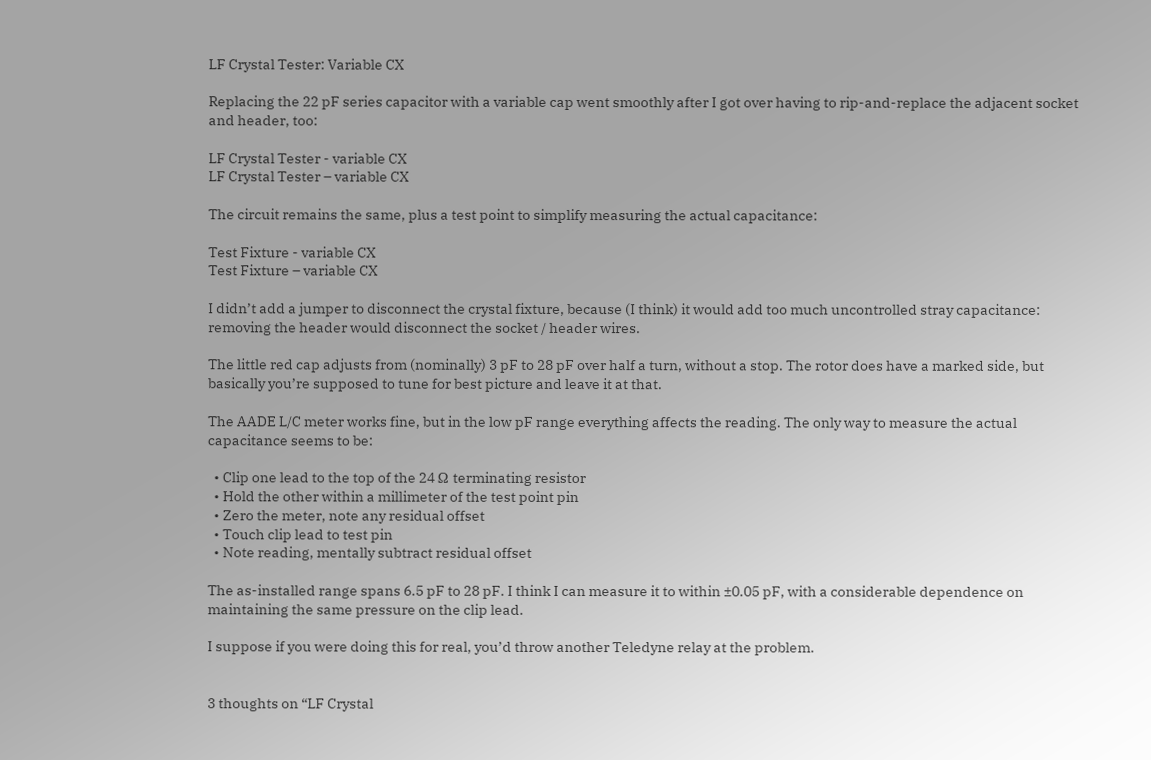LF Crystal Tester: Variable CX

Replacing the 22 pF series capacitor with a variable cap went smoothly after I got over having to rip-and-replace the adjacent socket and header, too:

LF Crystal Tester - variable CX
LF Crystal Tester – variable CX

The circuit remains the same, plus a test point to simplify measuring the actual capacitance:

Test Fixture - variable CX
Test Fixture – variable CX

I didn’t add a jumper to disconnect the crystal fixture, because (I think) it would add too much uncontrolled stray capacitance: removing the header would disconnect the socket / header wires.

The little red cap adjusts from (nominally) 3 pF to 28 pF over half a turn, without a stop. The rotor does have a marked side, but basically you’re supposed to tune for best picture and leave it at that.

The AADE L/C meter works fine, but in the low pF range everything affects the reading. The only way to measure the actual capacitance seems to be:

  • Clip one lead to the top of the 24 Ω terminating resistor
  • Hold the other within a millimeter of the test point pin
  • Zero the meter, note any residual offset
  • Touch clip lead to test pin
  • Note reading, mentally subtract residual offset

The as-installed range spans 6.5 pF to 28 pF. I think I can measure it to within ±0.05 pF, with a considerable dependence on maintaining the same pressure on the clip lead.

I suppose if you were doing this for real, you’d throw another Teledyne relay at the problem.


3 thoughts on “LF Crystal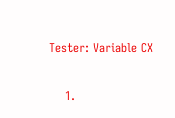Tester: Variable CX

    1.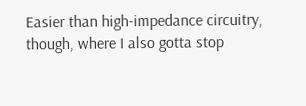Easier than high-impedance circuitry, though, where I also gotta stop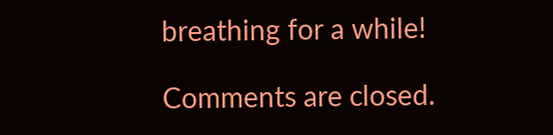breathing for a while!

Comments are closed.